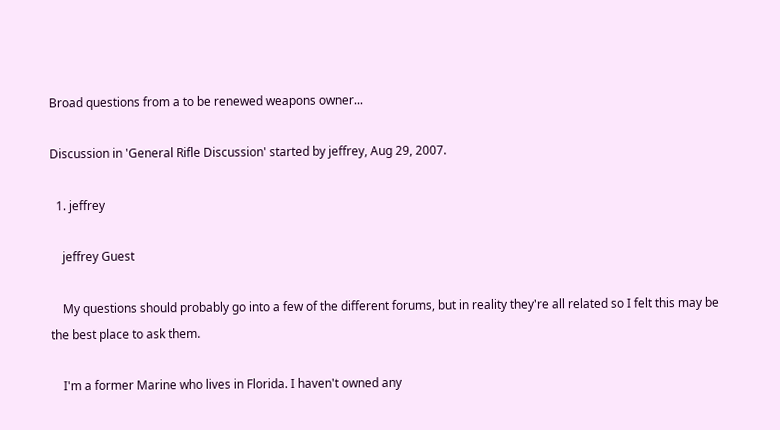Broad questions from a to be renewed weapons owner...

Discussion in 'General Rifle Discussion' started by jeffrey, Aug 29, 2007.

  1. jeffrey

    jeffrey Guest

    My questions should probably go into a few of the different forums, but in reality they're all related so I felt this may be the best place to ask them.

    I'm a former Marine who lives in Florida. I haven't owned any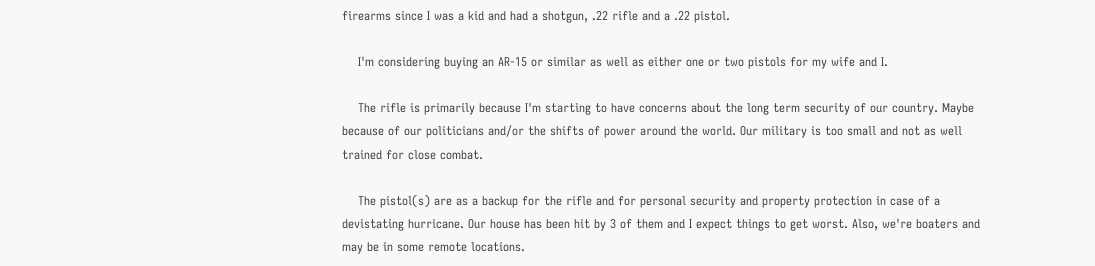firearms since I was a kid and had a shotgun, .22 rifle and a .22 pistol.

    I'm considering buying an AR-15 or similar as well as either one or two pistols for my wife and I.

    The rifle is primarily because I'm starting to have concerns about the long term security of our country. Maybe because of our politicians and/or the shifts of power around the world. Our military is too small and not as well trained for close combat.

    The pistol(s) are as a backup for the rifle and for personal security and property protection in case of a devistating hurricane. Our house has been hit by 3 of them and I expect things to get worst. Also, we're boaters and may be in some remote locations.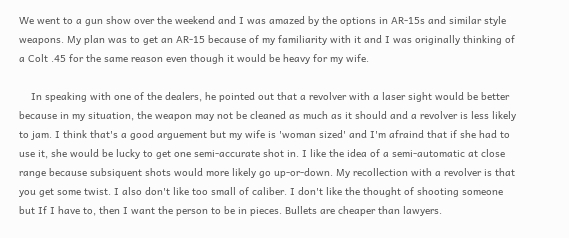We went to a gun show over the weekend and I was amazed by the options in AR-15s and similar style weapons. My plan was to get an AR-15 because of my familiarity with it and I was originally thinking of a Colt .45 for the same reason even though it would be heavy for my wife.

    In speaking with one of the dealers, he pointed out that a revolver with a laser sight would be better because in my situation, the weapon may not be cleaned as much as it should and a revolver is less likely to jam. I think that's a good arguement but my wife is 'woman sized' and I'm afraind that if she had to use it, she would be lucky to get one semi-accurate shot in. I like the idea of a semi-automatic at close range because subsiquent shots would more likely go up-or-down. My recollection with a revolver is that you get some twist. I also don't like too small of caliber. I don't like the thought of shooting someone but If I have to, then I want the person to be in pieces. Bullets are cheaper than lawyers.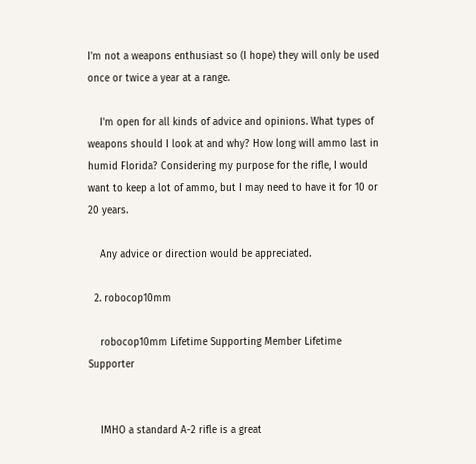I'm not a weapons enthusiast so (I hope) they will only be used once or twice a year at a range.

    I'm open for all kinds of advice and opinions. What types of weapons should I look at and why? How long will ammo last in humid Florida? Considering my purpose for the rifle, I would want to keep a lot of ammo, but I may need to have it for 10 or 20 years.

    Any advice or direction would be appreciated.

  2. robocop10mm

    robocop10mm Lifetime Supporting Member Lifetime Supporter


    IMHO a standard A-2 rifle is a great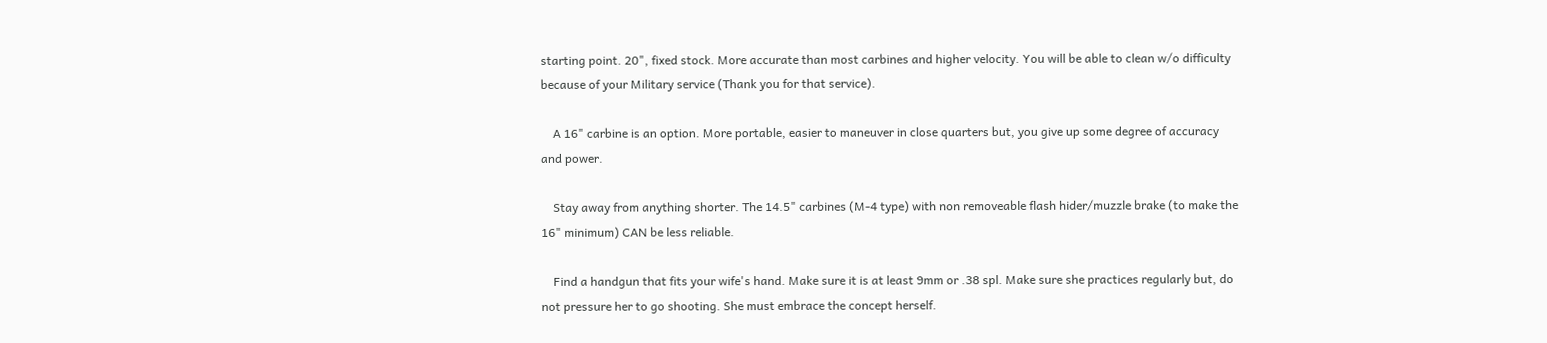starting point. 20", fixed stock. More accurate than most carbines and higher velocity. You will be able to clean w/o difficulty because of your Military service (Thank you for that service).

    A 16" carbine is an option. More portable, easier to maneuver in close quarters but, you give up some degree of accuracy and power.

    Stay away from anything shorter. The 14.5" carbines (M-4 type) with non removeable flash hider/muzzle brake (to make the 16" minimum) CAN be less reliable.

    Find a handgun that fits your wife's hand. Make sure it is at least 9mm or .38 spl. Make sure she practices regularly but, do not pressure her to go shooting. She must embrace the concept herself.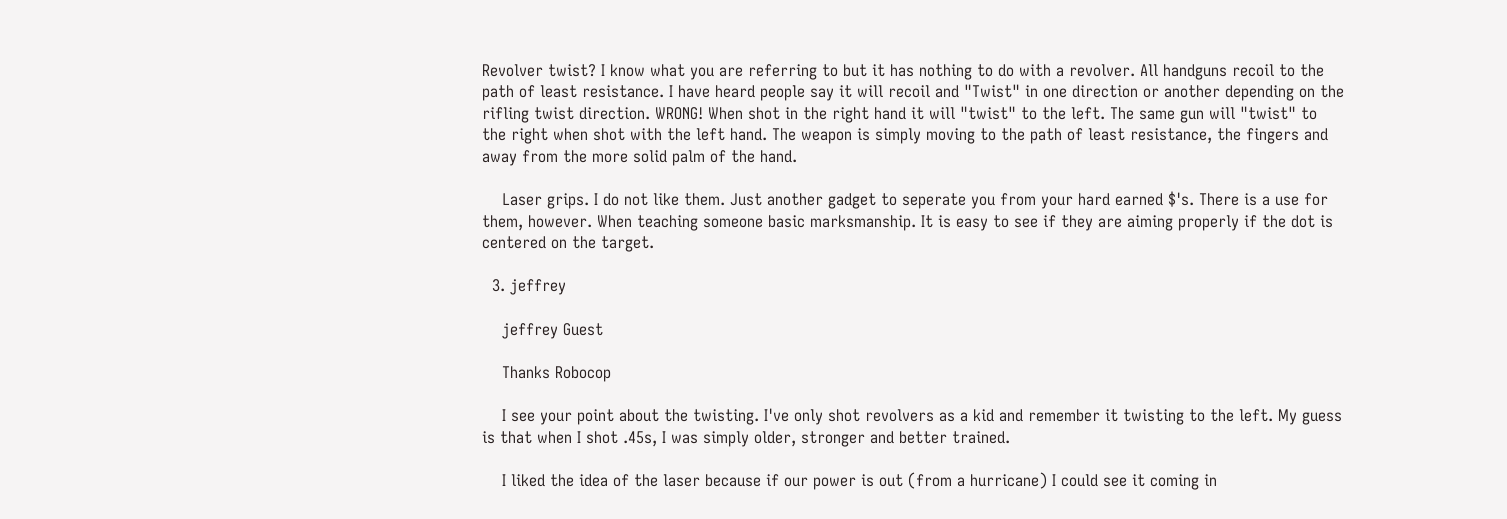Revolver twist? I know what you are referring to but it has nothing to do with a revolver. All handguns recoil to the path of least resistance. I have heard people say it will recoil and "Twist" in one direction or another depending on the rifling twist direction. WRONG! When shot in the right hand it will "twist" to the left. The same gun will "twist" to the right when shot with the left hand. The weapon is simply moving to the path of least resistance, the fingers and away from the more solid palm of the hand.

    Laser grips. I do not like them. Just another gadget to seperate you from your hard earned $'s. There is a use for them, however. When teaching someone basic marksmanship. It is easy to see if they are aiming properly if the dot is centered on the target.

  3. jeffrey

    jeffrey Guest

    Thanks Robocop

    I see your point about the twisting. I've only shot revolvers as a kid and remember it twisting to the left. My guess is that when I shot .45s, I was simply older, stronger and better trained.

    I liked the idea of the laser because if our power is out (from a hurricane) I could see it coming in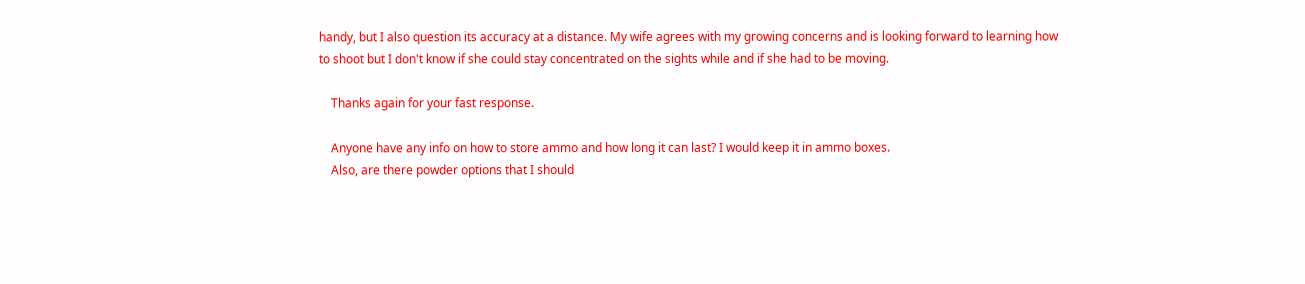handy, but I also question its accuracy at a distance. My wife agrees with my growing concerns and is looking forward to learning how to shoot but I don't know if she could stay concentrated on the sights while and if she had to be moving.

    Thanks again for your fast response.

    Anyone have any info on how to store ammo and how long it can last? I would keep it in ammo boxes.
    Also, are there powder options that I should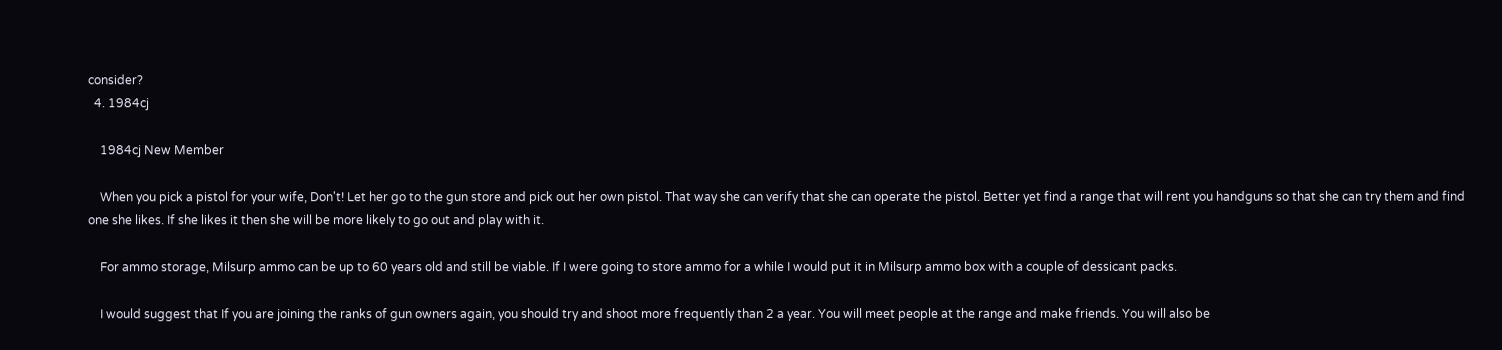consider?
  4. 1984cj

    1984cj New Member

    When you pick a pistol for your wife, Don't! Let her go to the gun store and pick out her own pistol. That way she can verify that she can operate the pistol. Better yet find a range that will rent you handguns so that she can try them and find one she likes. If she likes it then she will be more likely to go out and play with it.

    For ammo storage, Milsurp ammo can be up to 60 years old and still be viable. If I were going to store ammo for a while I would put it in Milsurp ammo box with a couple of dessicant packs.

    I would suggest that If you are joining the ranks of gun owners again, you should try and shoot more frequently than 2 a year. You will meet people at the range and make friends. You will also be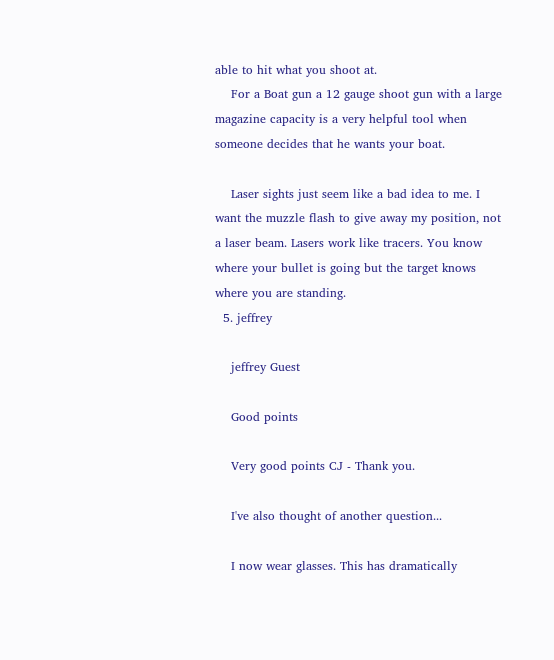able to hit what you shoot at.
    For a Boat gun a 12 gauge shoot gun with a large magazine capacity is a very helpful tool when someone decides that he wants your boat.

    Laser sights just seem like a bad idea to me. I want the muzzle flash to give away my position, not a laser beam. Lasers work like tracers. You know where your bullet is going but the target knows where you are standing.
  5. jeffrey

    jeffrey Guest

    Good points

    Very good points CJ - Thank you.

    I've also thought of another question...

    I now wear glasses. This has dramatically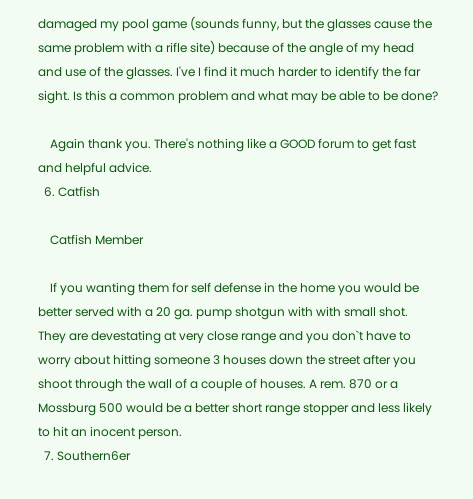damaged my pool game (sounds funny, but the glasses cause the same problem with a rifle site) because of the angle of my head and use of the glasses. I've I find it much harder to identify the far sight. Is this a common problem and what may be able to be done?

    Again thank you. There's nothing like a GOOD forum to get fast and helpful advice.
  6. Catfish

    Catfish Member

    If you wanting them for self defense in the home you would be better served with a 20 ga. pump shotgun with with small shot. They are devestating at very close range and you don`t have to worry about hitting someone 3 houses down the street after you shoot through the wall of a couple of houses. A rem. 870 or a Mossburg 500 would be a better short range stopper and less likely to hit an inocent person.
  7. Southern6er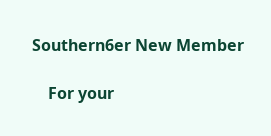Southern6er New Member

    For your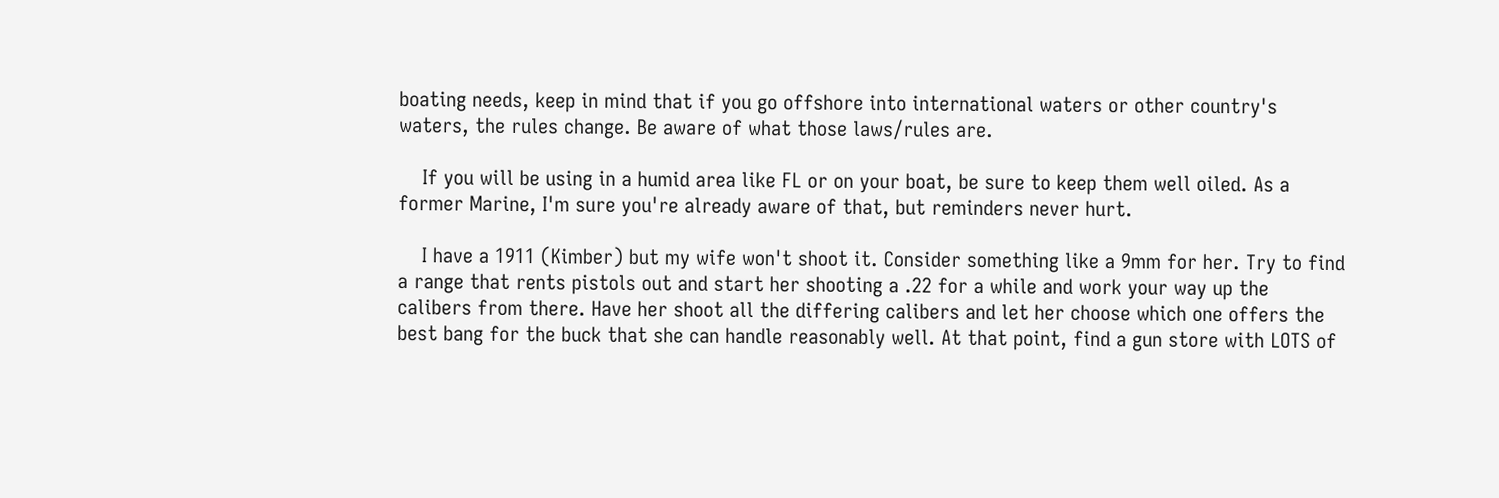boating needs, keep in mind that if you go offshore into international waters or other country's waters, the rules change. Be aware of what those laws/rules are.

    If you will be using in a humid area like FL or on your boat, be sure to keep them well oiled. As a former Marine, I'm sure you're already aware of that, but reminders never hurt.

    I have a 1911 (Kimber) but my wife won't shoot it. Consider something like a 9mm for her. Try to find a range that rents pistols out and start her shooting a .22 for a while and work your way up the calibers from there. Have her shoot all the differing calibers and let her choose which one offers the best bang for the buck that she can handle reasonably well. At that point, find a gun store with LOTS of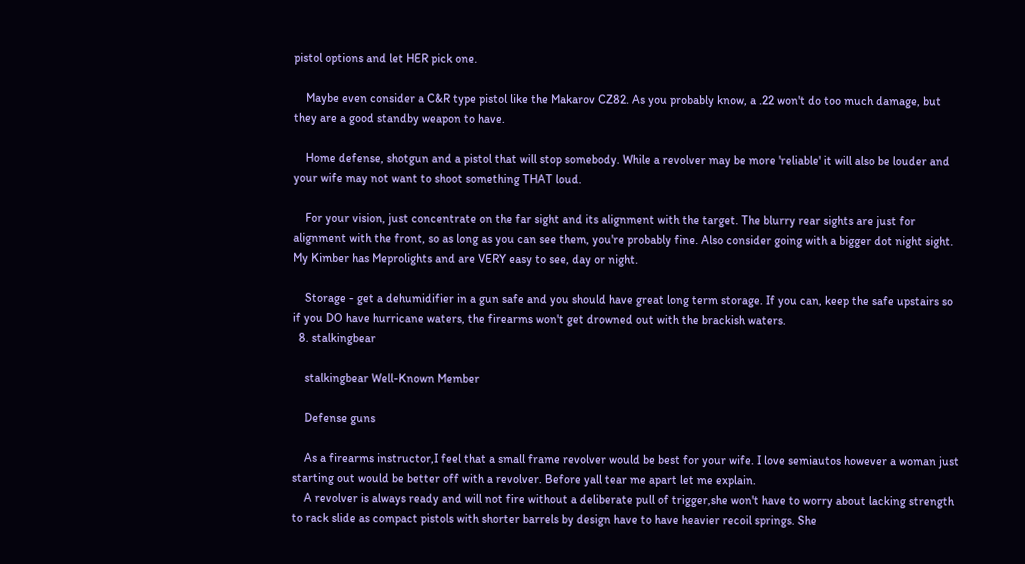pistol options and let HER pick one.

    Maybe even consider a C&R type pistol like the Makarov CZ82. As you probably know, a .22 won't do too much damage, but they are a good standby weapon to have.

    Home defense, shotgun and a pistol that will stop somebody. While a revolver may be more 'reliable' it will also be louder and your wife may not want to shoot something THAT loud.

    For your vision, just concentrate on the far sight and its alignment with the target. The blurry rear sights are just for alignment with the front, so as long as you can see them, you're probably fine. Also consider going with a bigger dot night sight. My Kimber has Meprolights and are VERY easy to see, day or night.

    Storage - get a dehumidifier in a gun safe and you should have great long term storage. If you can, keep the safe upstairs so if you DO have hurricane waters, the firearms won't get drowned out with the brackish waters.
  8. stalkingbear

    stalkingbear Well-Known Member

    Defense guns

    As a firearms instructor,I feel that a small frame revolver would be best for your wife. I love semiautos however a woman just starting out would be better off with a revolver. Before yall tear me apart let me explain.
    A revolver is always ready and will not fire without a deliberate pull of trigger,she won't have to worry about lacking strength to rack slide as compact pistols with shorter barrels by design have to have heavier recoil springs. She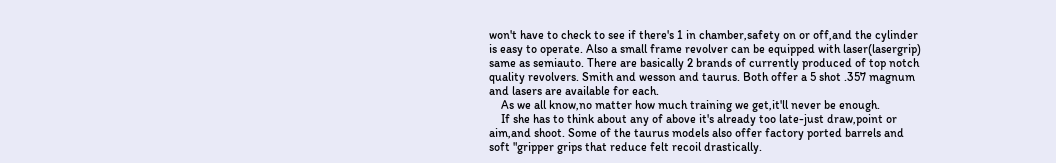won't have to check to see if there's 1 in chamber,safety on or off,and the cylinder is easy to operate. Also a small frame revolver can be equipped with laser(lasergrip) same as semiauto. There are basically 2 brands of currently produced of top notch quality revolvers. Smith and wesson and taurus. Both offer a 5 shot .357 magnum and lasers are available for each.
    As we all know,no matter how much training we get,it'll never be enough.
    If she has to think about any of above it's already too late-just draw,point or aim,and shoot. Some of the taurus models also offer factory ported barrels and soft "gripper grips that reduce felt recoil drastically.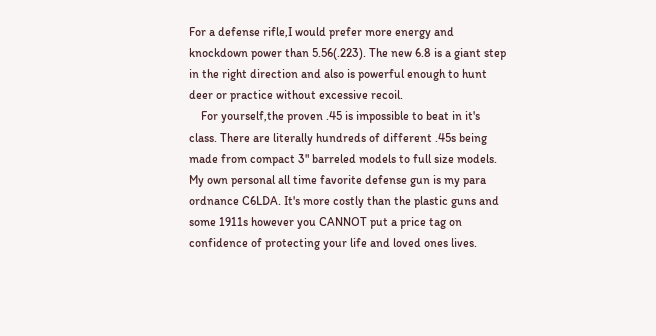For a defense rifle,I would prefer more energy and knockdown power than 5.56(.223). The new 6.8 is a giant step in the right direction and also is powerful enough to hunt deer or practice without excessive recoil.
    For yourself,the proven .45 is impossible to beat in it's class. There are literally hundreds of different .45s being made from compact 3" barreled models to full size models. My own personal all time favorite defense gun is my para ordnance C6LDA. It's more costly than the plastic guns and some 1911s however you CANNOT put a price tag on confidence of protecting your life and loved ones lives.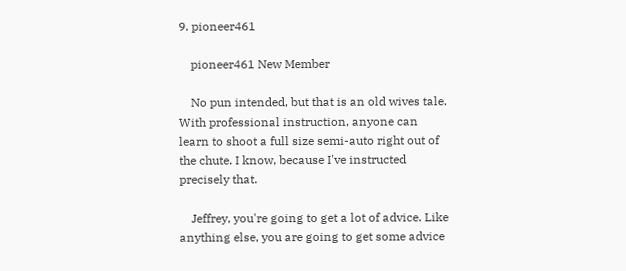9. pioneer461

    pioneer461 New Member

    No pun intended, but that is an old wives tale. With professional instruction, anyone can learn to shoot a full size semi-auto right out of the chute. I know, because I've instructed precisely that.

    Jeffrey, you're going to get a lot of advice. Like anything else, you are going to get some advice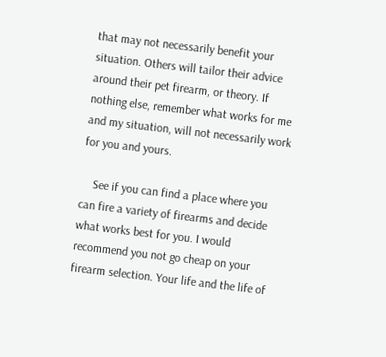that may not necessarily benefit your situation. Others will tailor their advice around their pet firearm, or theory. If nothing else, remember what works for me and my situation, will not necessarily work for you and yours.

    See if you can find a place where you can fire a variety of firearms and decide what works best for you. I would recommend you not go cheap on your firearm selection. Your life and the life of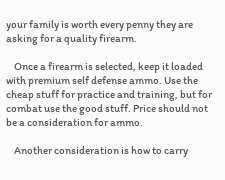your family is worth every penny they are asking for a quality firearm.

    Once a firearm is selected, keep it loaded with premium self defense ammo. Use the cheap stuff for practice and training, but for combat use the good stuff. Price should not be a consideration for ammo.

    Another consideration is how to carry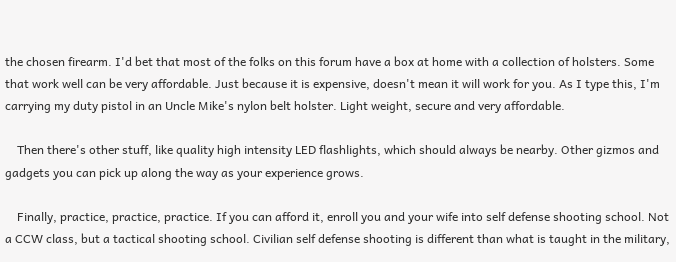the chosen firearm. I'd bet that most of the folks on this forum have a box at home with a collection of holsters. Some that work well can be very affordable. Just because it is expensive, doesn't mean it will work for you. As I type this, I'm carrying my duty pistol in an Uncle Mike's nylon belt holster. Light weight, secure and very affordable.

    Then there's other stuff, like quality high intensity LED flashlights, which should always be nearby. Other gizmos and gadgets you can pick up along the way as your experience grows.

    Finally, practice, practice, practice. If you can afford it, enroll you and your wife into self defense shooting school. Not a CCW class, but a tactical shooting school. Civilian self defense shooting is different than what is taught in the military,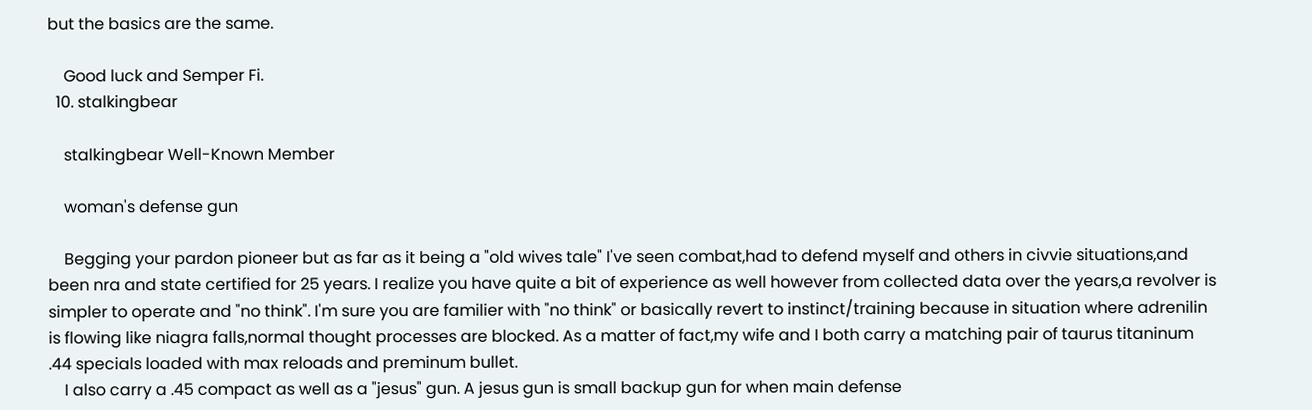but the basics are the same.

    Good luck and Semper Fi.
  10. stalkingbear

    stalkingbear Well-Known Member

    woman's defense gun

    Begging your pardon pioneer but as far as it being a "old wives tale" I've seen combat,had to defend myself and others in civvie situations,and been nra and state certified for 25 years. I realize you have quite a bit of experience as well however from collected data over the years,a revolver is simpler to operate and "no think". I'm sure you are familier with "no think" or basically revert to instinct/training because in situation where adrenilin is flowing like niagra falls,normal thought processes are blocked. As a matter of fact,my wife and I both carry a matching pair of taurus titaninum .44 specials loaded with max reloads and preminum bullet.
    I also carry a .45 compact as well as a "jesus" gun. A jesus gun is small backup gun for when main defense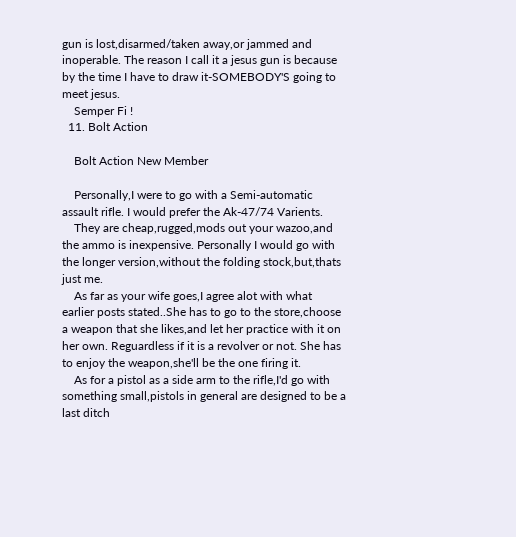gun is lost,disarmed/taken away,or jammed and inoperable. The reason I call it a jesus gun is because by the time I have to draw it-SOMEBODY'S going to meet jesus.
    Semper Fi !
  11. Bolt Action

    Bolt Action New Member

    Personally,I were to go with a Semi-automatic assault rifle. I would prefer the Ak-47/74 Varients.
    They are cheap,rugged,mods out your wazoo,and the ammo is inexpensive. Personally I would go with the longer version,without the folding stock,but,thats just me.
    As far as your wife goes,I agree alot with what earlier posts stated..She has to go to the store,choose a weapon that she likes,and let her practice with it on her own. Reguardless if it is a revolver or not. She has to enjoy the weapon,she'll be the one firing it.
    As for a pistol as a side arm to the rifle,I'd go with something small,pistols in general are designed to be a last ditch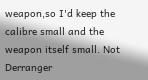weapon,so I'd keep the calibre small and the weapon itself small. Not Derranger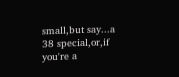small,but say...a 38 special,or,if you're a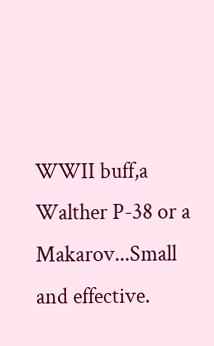WWII buff,a Walther P-38 or a Makarov...Small and effective.